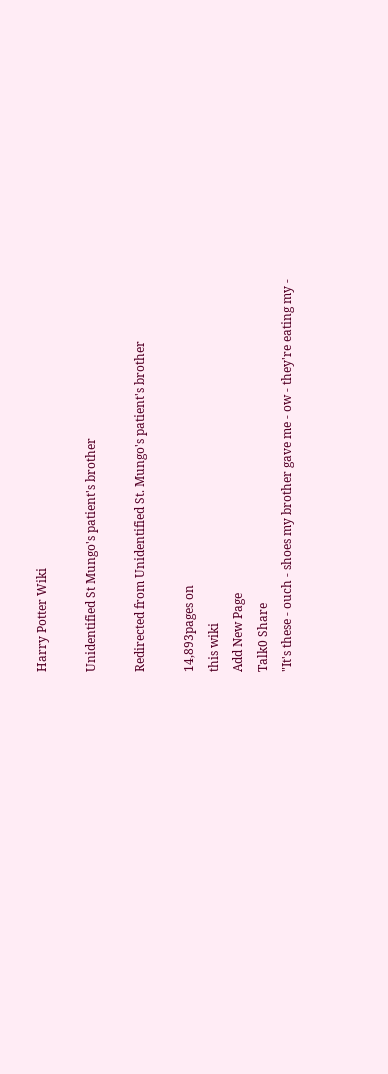Harry Potter Wiki

Unidentified St Mungo's patient's brother

Redirected from Unidentified St. Mungo's patient's brother

14,893pages on
this wiki
Add New Page
Talk0 Share
"It's these - ouch - shoes my brother gave me - ow - they're eating my -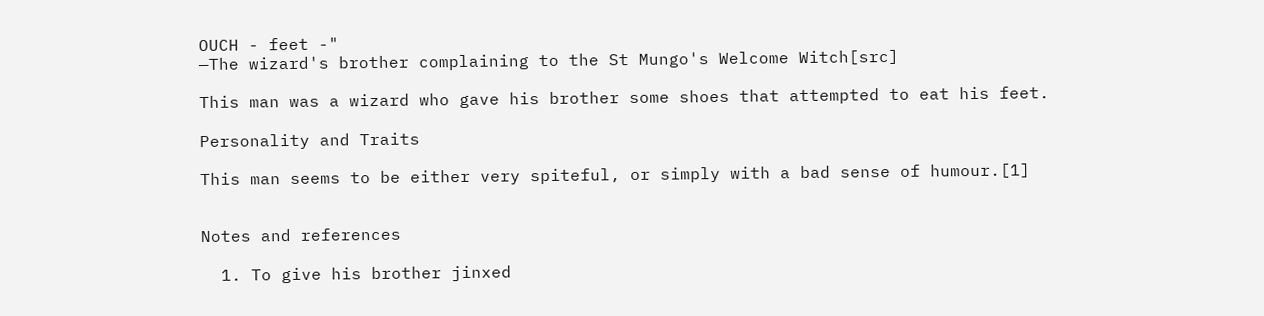OUCH - feet -"
—The wizard's brother complaining to the St Mungo's Welcome Witch[src]

This man was a wizard who gave his brother some shoes that attempted to eat his feet.

Personality and Traits

This man seems to be either very spiteful, or simply with a bad sense of humour.[1]


Notes and references

  1. To give his brother jinxed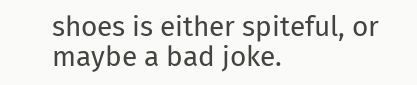shoes is either spiteful, or maybe a bad joke.